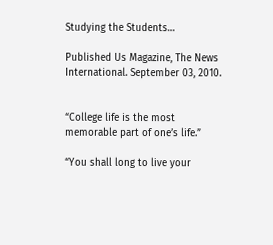Studying the Students…

Published Us Magazine, The News International. September 03, 2010.


“College life is the most memorable part of one’s life.”

“You shall long to live your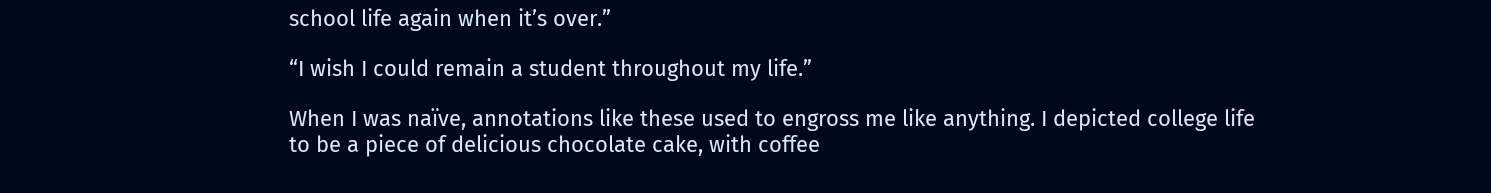school life again when it’s over.”

“I wish I could remain a student throughout my life.”

When I was naïve, annotations like these used to engross me like anything. I depicted college life to be a piece of delicious chocolate cake, with coffee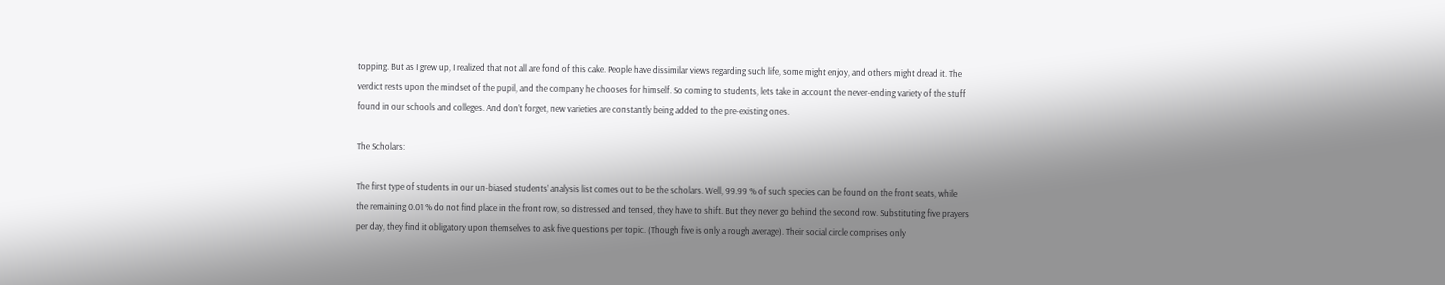topping. But as I grew up, I realized that not all are fond of this cake. People have dissimilar views regarding such life, some might enjoy, and others might dread it. The verdict rests upon the mindset of the pupil, and the company he chooses for himself. So coming to students, lets take in account the never-ending variety of the stuff found in our schools and colleges. And don’t forget, new varieties are constantly being added to the pre-existing ones.

The Scholars:

The first type of students in our un-biased students’ analysis list comes out to be the scholars. Well, 99.99 % of such species can be found on the front seats, while the remaining 0.01 % do not find place in the front row, so distressed and tensed, they have to shift. But they never go behind the second row. Substituting five prayers per day, they find it obligatory upon themselves to ask five questions per topic. (Though five is only a rough average). Their social circle comprises only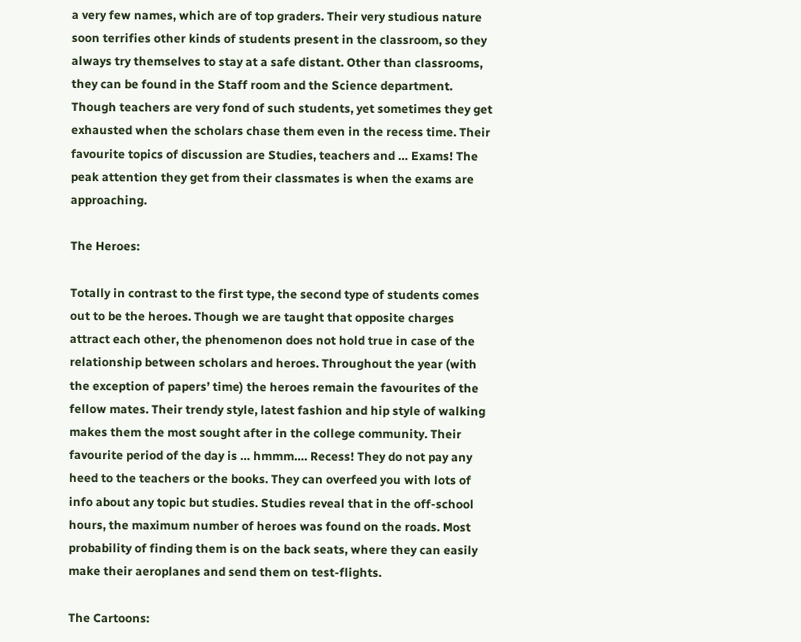a very few names, which are of top graders. Their very studious nature soon terrifies other kinds of students present in the classroom, so they always try themselves to stay at a safe distant. Other than classrooms, they can be found in the Staff room and the Science department. Though teachers are very fond of such students, yet sometimes they get exhausted when the scholars chase them even in the recess time. Their favourite topics of discussion are Studies, teachers and … Exams! The peak attention they get from their classmates is when the exams are approaching.

The Heroes:

Totally in contrast to the first type, the second type of students comes out to be the heroes. Though we are taught that opposite charges attract each other, the phenomenon does not hold true in case of the relationship between scholars and heroes. Throughout the year (with the exception of papers’ time) the heroes remain the favourites of the fellow mates. Their trendy style, latest fashion and hip style of walking makes them the most sought after in the college community. Their favourite period of the day is … hmmm…. Recess! They do not pay any heed to the teachers or the books. They can overfeed you with lots of info about any topic but studies. Studies reveal that in the off-school hours, the maximum number of heroes was found on the roads. Most probability of finding them is on the back seats, where they can easily make their aeroplanes and send them on test-flights.

The Cartoons: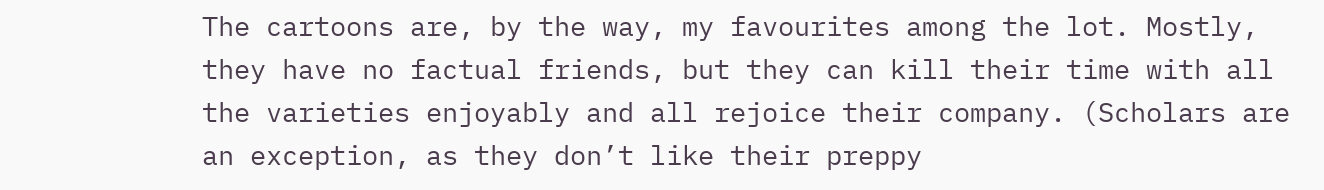The cartoons are, by the way, my favourites among the lot. Mostly, they have no factual friends, but they can kill their time with all the varieties enjoyably and all rejoice their company. (Scholars are an exception, as they don’t like their preppy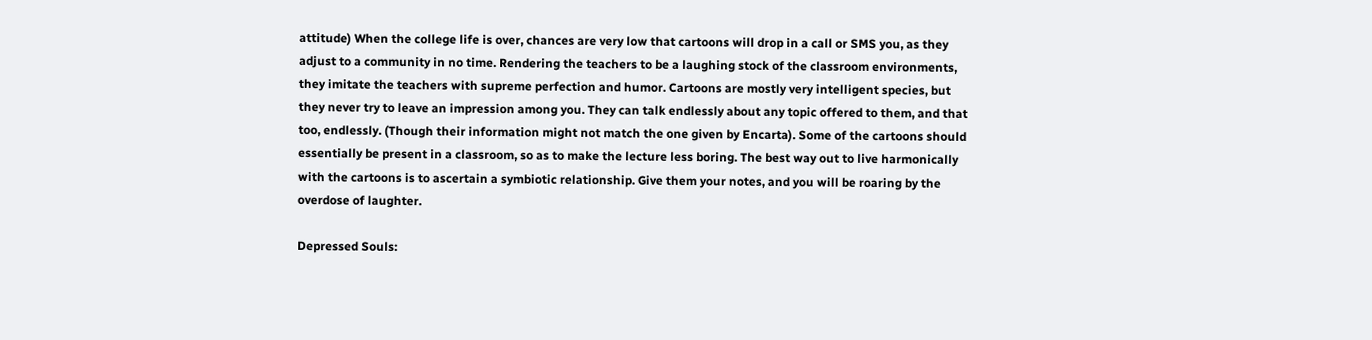attitude) When the college life is over, chances are very low that cartoons will drop in a call or SMS you, as they adjust to a community in no time. Rendering the teachers to be a laughing stock of the classroom environments, they imitate the teachers with supreme perfection and humor. Cartoons are mostly very intelligent species, but they never try to leave an impression among you. They can talk endlessly about any topic offered to them, and that too, endlessly. (Though their information might not match the one given by Encarta). Some of the cartoons should essentially be present in a classroom, so as to make the lecture less boring. The best way out to live harmonically with the cartoons is to ascertain a symbiotic relationship. Give them your notes, and you will be roaring by the overdose of laughter.

Depressed Souls: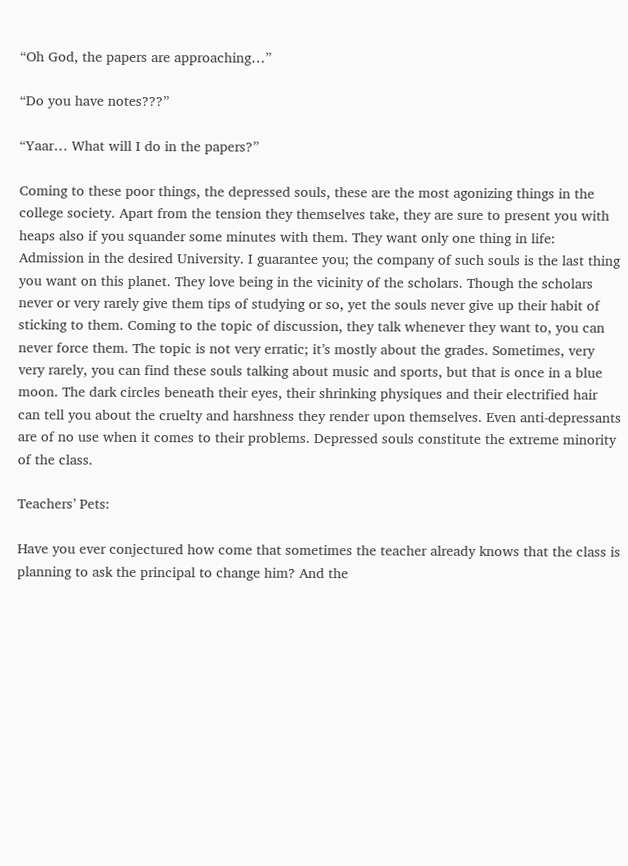“Oh God, the papers are approaching…”

“Do you have notes???”

“Yaar… What will I do in the papers?”

Coming to these poor things, the depressed souls, these are the most agonizing things in the college society. Apart from the tension they themselves take, they are sure to present you with heaps also if you squander some minutes with them. They want only one thing in life: Admission in the desired University. I guarantee you; the company of such souls is the last thing you want on this planet. They love being in the vicinity of the scholars. Though the scholars never or very rarely give them tips of studying or so, yet the souls never give up their habit of sticking to them. Coming to the topic of discussion, they talk whenever they want to, you can never force them. The topic is not very erratic; it’s mostly about the grades. Sometimes, very very rarely, you can find these souls talking about music and sports, but that is once in a blue moon. The dark circles beneath their eyes, their shrinking physiques and their electrified hair can tell you about the cruelty and harshness they render upon themselves. Even anti-depressants are of no use when it comes to their problems. Depressed souls constitute the extreme minority of the class.

Teachers’ Pets:

Have you ever conjectured how come that sometimes the teacher already knows that the class is planning to ask the principal to change him? And the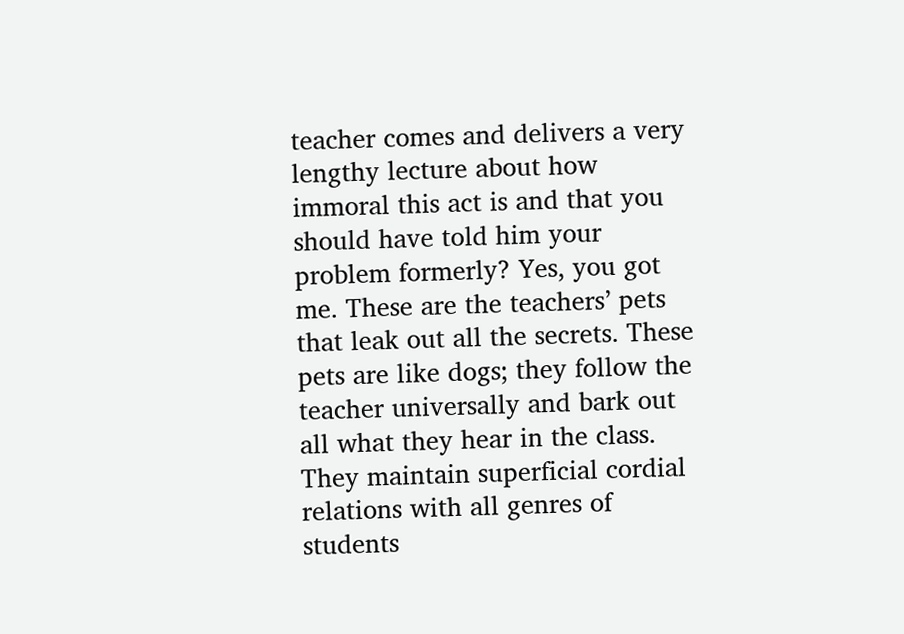teacher comes and delivers a very lengthy lecture about how immoral this act is and that you should have told him your problem formerly? Yes, you got me. These are the teachers’ pets that leak out all the secrets. These pets are like dogs; they follow the teacher universally and bark out all what they hear in the class. They maintain superficial cordial relations with all genres of students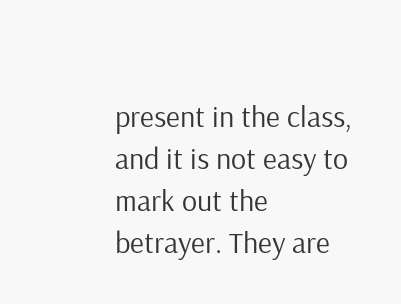present in the class, and it is not easy to mark out the betrayer. They are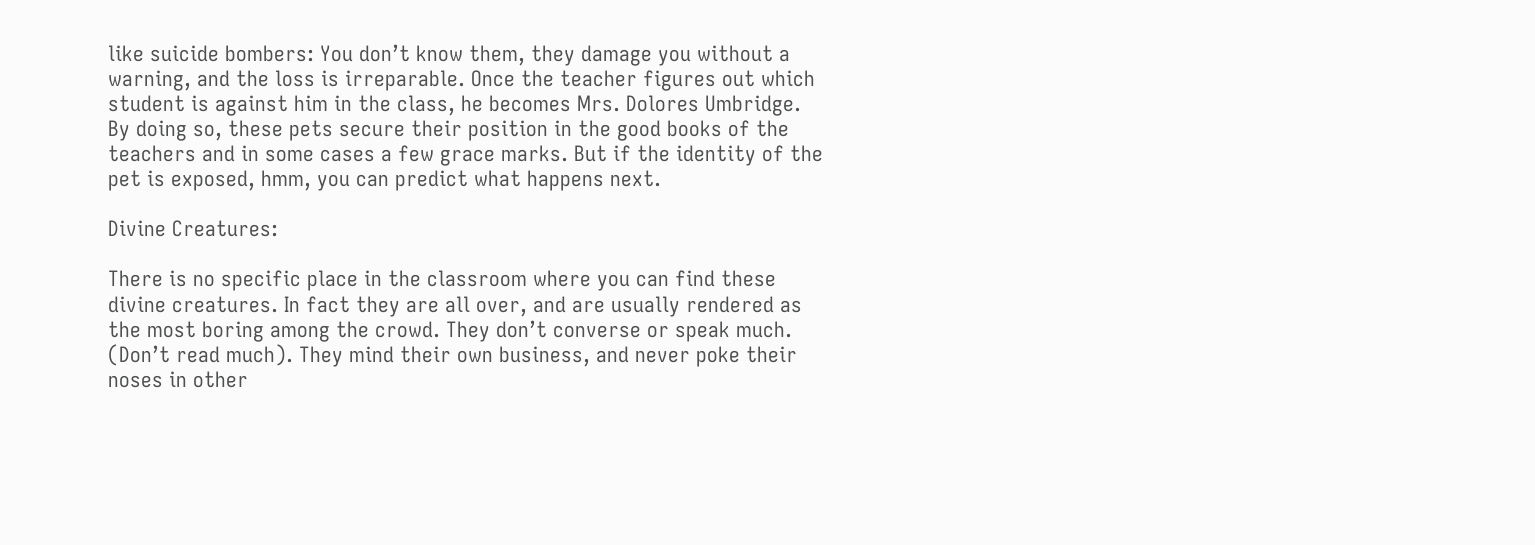like suicide bombers: You don’t know them, they damage you without a warning, and the loss is irreparable. Once the teacher figures out which student is against him in the class, he becomes Mrs. Dolores Umbridge. By doing so, these pets secure their position in the good books of the teachers and in some cases a few grace marks. But if the identity of the pet is exposed, hmm, you can predict what happens next.

Divine Creatures:

There is no specific place in the classroom where you can find these divine creatures. In fact they are all over, and are usually rendered as the most boring among the crowd. They don’t converse or speak much. (Don’t read much). They mind their own business, and never poke their noses in other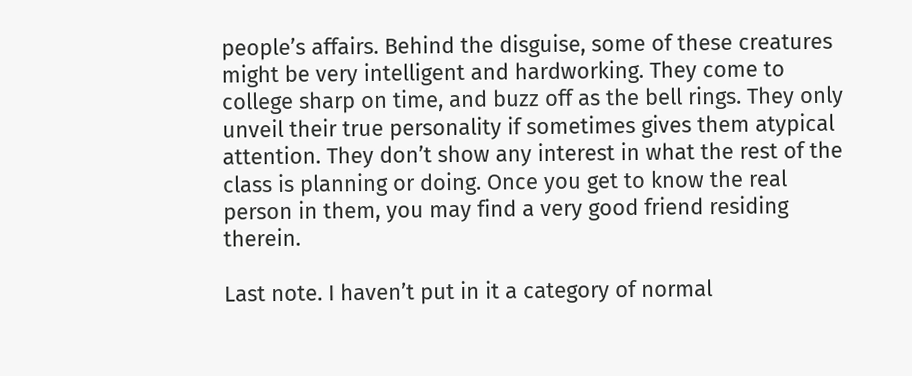people’s affairs. Behind the disguise, some of these creatures might be very intelligent and hardworking. They come to college sharp on time, and buzz off as the bell rings. They only unveil their true personality if sometimes gives them atypical attention. They don’t show any interest in what the rest of the class is planning or doing. Once you get to know the real person in them, you may find a very good friend residing therein.

Last note. I haven’t put in it a category of normal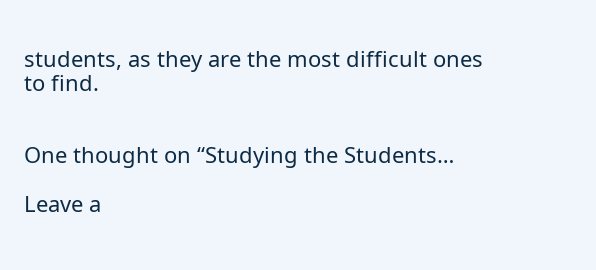students, as they are the most difficult ones to find.


One thought on “Studying the Students…

Leave a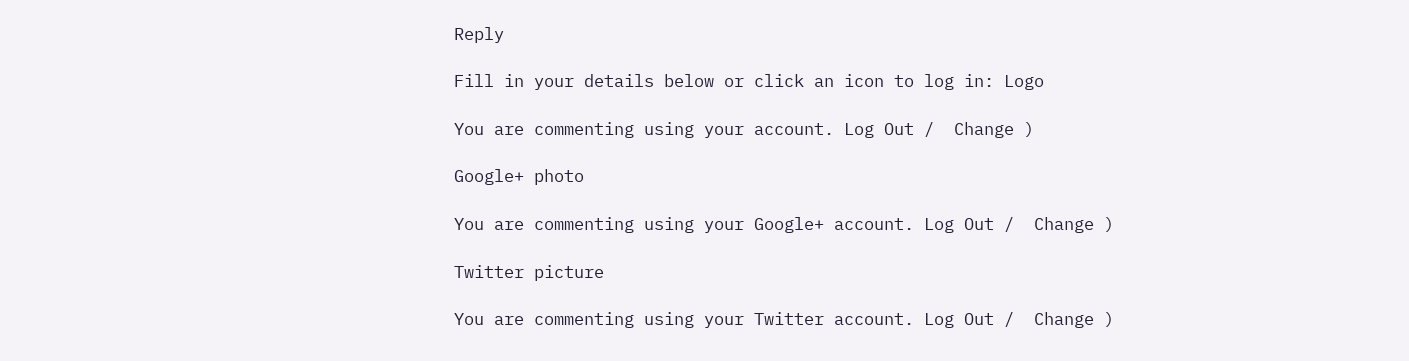Reply

Fill in your details below or click an icon to log in: Logo

You are commenting using your account. Log Out /  Change )

Google+ photo

You are commenting using your Google+ account. Log Out /  Change )

Twitter picture

You are commenting using your Twitter account. Log Out /  Change )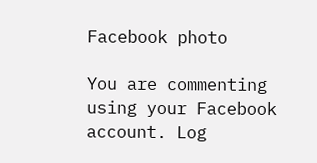Facebook photo

You are commenting using your Facebook account. Log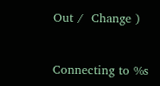Out /  Change )


Connecting to %s